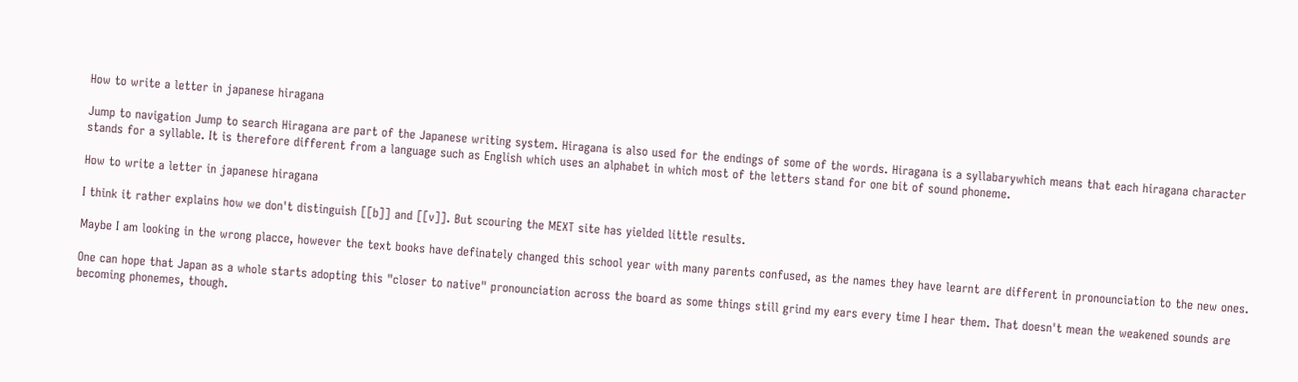How to write a letter in japanese hiragana

Jump to navigation Jump to search Hiragana are part of the Japanese writing system. Hiragana is also used for the endings of some of the words. Hiragana is a syllabarywhich means that each hiragana character stands for a syllable. It is therefore different from a language such as English which uses an alphabet in which most of the letters stand for one bit of sound phoneme.

How to write a letter in japanese hiragana

I think it rather explains how we don't distinguish [[b]] and [[v]]. But scouring the MEXT site has yielded little results.

Maybe I am looking in the wrong placce, however the text books have definately changed this school year with many parents confused, as the names they have learnt are different in pronounciation to the new ones.

One can hope that Japan as a whole starts adopting this "closer to native" pronounciation across the board as some things still grind my ears every time I hear them. That doesn't mean the weakened sounds are becoming phonemes, though.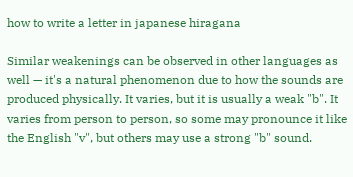how to write a letter in japanese hiragana

Similar weakenings can be observed in other languages as well — it's a natural phenomenon due to how the sounds are produced physically. It varies, but it is usually a weak "b". It varies from person to person, so some may pronounce it like the English "v", but others may use a strong "b" sound.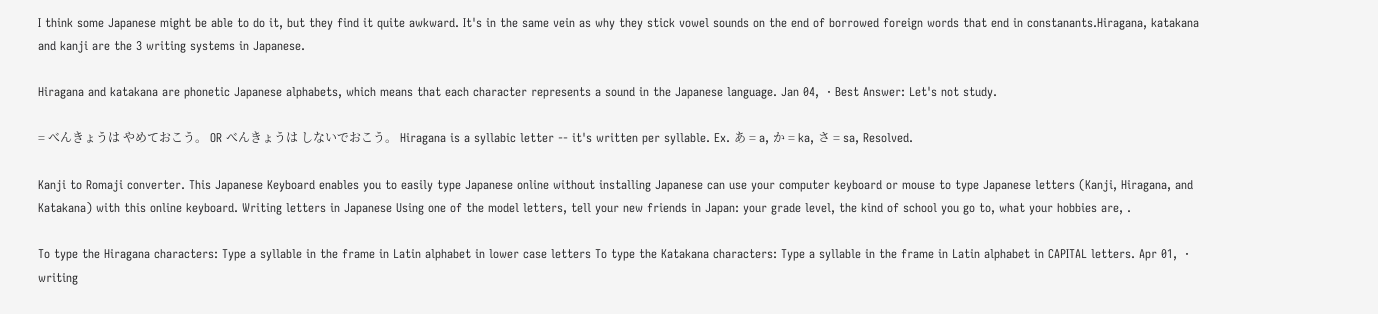I think some Japanese might be able to do it, but they find it quite awkward. It's in the same vein as why they stick vowel sounds on the end of borrowed foreign words that end in constanants.Hiragana, katakana and kanji are the 3 writing systems in Japanese.

Hiragana and katakana are phonetic Japanese alphabets, which means that each character represents a sound in the Japanese language. Jan 04,  · Best Answer: Let's not study.

= べんきょうは やめておこう。 OR べんきょうは しないでおこう。 Hiragana is a syllabic letter -- it's written per syllable. Ex. あ = a, か = ka, さ = sa, Resolved.

Kanji to Romaji converter. This Japanese Keyboard enables you to easily type Japanese online without installing Japanese can use your computer keyboard or mouse to type Japanese letters (Kanji, Hiragana, and Katakana) with this online keyboard. Writing letters in Japanese Using one of the model letters, tell your new friends in Japan: your grade level, the kind of school you go to, what your hobbies are, .

To type the Hiragana characters: Type a syllable in the frame in Latin alphabet in lower case letters To type the Katakana characters: Type a syllable in the frame in Latin alphabet in CAPITAL letters. Apr 01,  · writing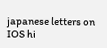japanese letters on IOS hi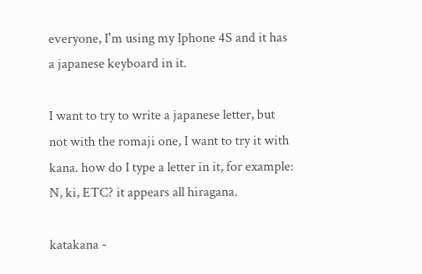everyone, I'm using my Iphone 4S and it has a japanese keyboard in it.

I want to try to write a japanese letter, but not with the romaji one, I want to try it with kana. how do I type a letter in it, for example: N, ki, ETC? it appears all hiragana.

katakana -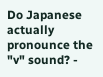Do Japanese actually pronounce the "v" sound? -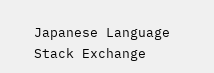Japanese Language Stack Exchange